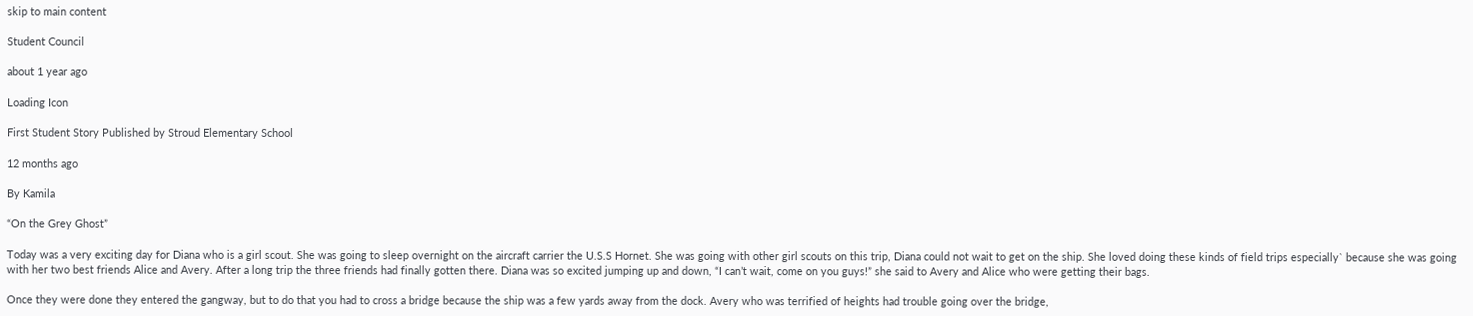skip to main content

Student Council

about 1 year ago

Loading Icon

First Student Story Published by Stroud Elementary School

12 months ago

By Kamila

“On the Grey Ghost”

Today was a very exciting day for Diana who is a girl scout. She was going to sleep overnight on the aircraft carrier the U.S.S Hornet. She was going with other girl scouts on this trip, Diana could not wait to get on the ship. She loved doing these kinds of field trips especially` because she was going with her two best friends Alice and Avery. After a long trip the three friends had finally gotten there. Diana was so excited jumping up and down, “I can’t wait, come on you guys!” she said to Avery and Alice who were getting their bags.

Once they were done they entered the gangway, but to do that you had to cross a bridge because the ship was a few yards away from the dock. Avery who was terrified of heights had trouble going over the bridge,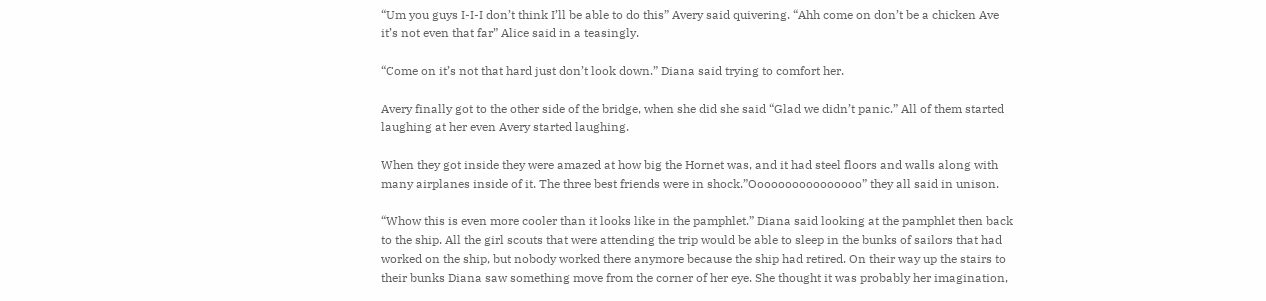“Um you guys I-I-I don’t think I’ll be able to do this” Avery said quivering. “Ahh come on don’t be a chicken Ave it’s not even that far” Alice said in a teasingly.

“Come on it’s not that hard just don’t look down.” Diana said trying to comfort her.

Avery finally got to the other side of the bridge, when she did she said “Glad we didn’t panic.” All of them started laughing at her even Avery started laughing.

When they got inside they were amazed at how big the Hornet was, and it had steel floors and walls along with many airplanes inside of it. The three best friends were in shock.”Oooooooooooooooo” they all said in unison.

“Whow this is even more cooler than it looks like in the pamphlet.” Diana said looking at the pamphlet then back to the ship. All the girl scouts that were attending the trip would be able to sleep in the bunks of sailors that had worked on the ship, but nobody worked there anymore because the ship had retired. On their way up the stairs to their bunks Diana saw something move from the corner of her eye. She thought it was probably her imagination,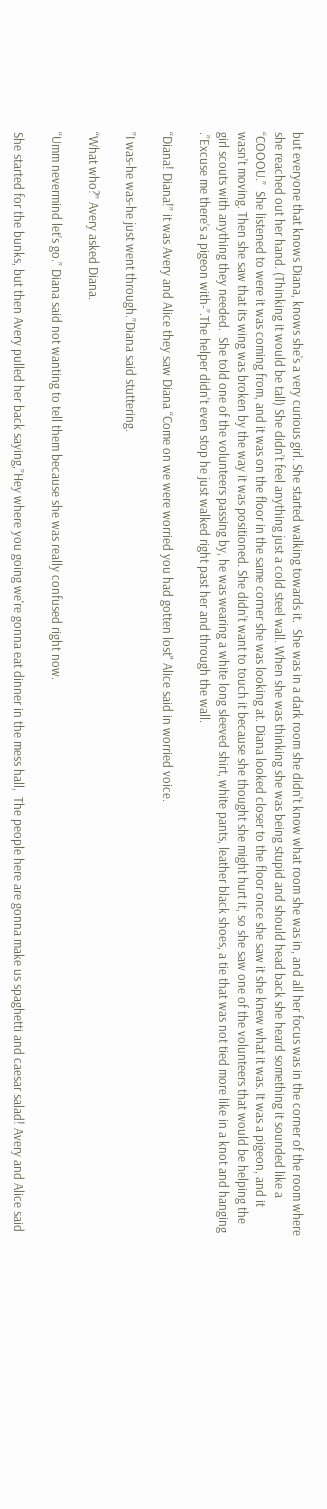but everyone that knows Diana, knows she’s a very curious girl. She started walking towards it.  She was in a dark room she didn’t know what room she was in, and all her focus was in the corner of the room where she reached out her hand. (Thinking it would be tall) She didn’t feel anything just a cold steel wall. When she was thinking she was being stupid and should head back she heard something it sounded like a “COOOU.”  She listened to were it was coming from, and it was on the floor in the same corner she was looking at. Diana looked closer to the floor once she saw it she knew what it was. It was a pigeon, and it wasn’t moving. Then she saw that its wing was broken by the way it was positioned. She didn’t want to touch it because she thought she might hurt it, so she saw one of the volunteers that would be helping the girl scouts with anything they needed.  She told one of the volunteers passing by, he was wearing a white long sleeved shirt, white pants, leather black shoes, a tie that was not tied more like in a knot and hanging .”Excuse me there’s a pigeon with-”.The helper didn't even stop he just walked right past her and through the wall.

“Diana! Diana!” it was Avery and Alice they saw Diana “Come on we were worried you had gotten lost" Alice said in worried voice.

”I was-he was-he just went through.”Diana said stuttering.

“What who?” Avery asked Diana.

“Umm nevermind let’s go.” Diana said not wanting to tell them because she was really confused right now.

She started for the bunks, but then Avery pulled her back saying,”Hey where you going we're gonna eat dinner in the mess hall,  The people here are gonna make us spaghetti and caesar salad! Avery and Alice said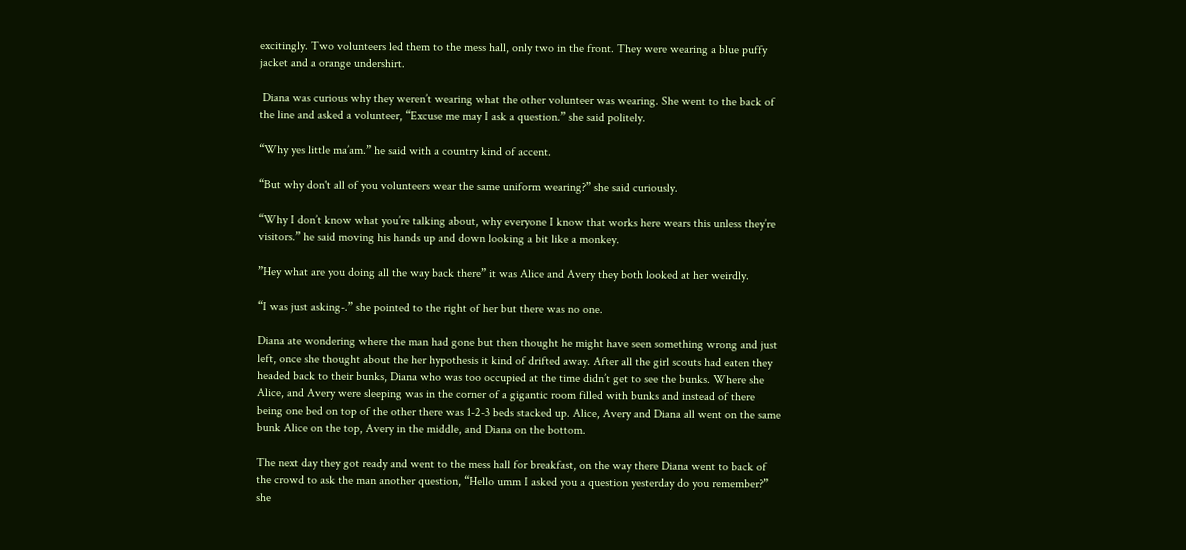excitingly. Two volunteers led them to the mess hall, only two in the front. They were wearing a blue puffy jacket and a orange undershirt.

 Diana was curious why they weren’t wearing what the other volunteer was wearing. She went to the back of the line and asked a volunteer, “Excuse me may I ask a question.” she said politely.

“Why yes little ma’am.” he said with a country kind of accent.

“But why don't all of you volunteers wear the same uniform wearing?” she said curiously.

“Why I don’t know what you’re talking about, why everyone I know that works here wears this unless they’re visitors.” he said moving his hands up and down looking a bit like a monkey.

”Hey what are you doing all the way back there” it was Alice and Avery they both looked at her weirdly.

“I was just asking-.” she pointed to the right of her but there was no one.

Diana ate wondering where the man had gone but then thought he might have seen something wrong and just left, once she thought about the her hypothesis it kind of drifted away. After all the girl scouts had eaten they headed back to their bunks, Diana who was too occupied at the time didn’t get to see the bunks. Where she Alice, and Avery were sleeping was in the corner of a gigantic room filled with bunks and instead of there being one bed on top of the other there was 1-2-3 beds stacked up. Alice, Avery and Diana all went on the same bunk Alice on the top, Avery in the middle, and Diana on the bottom.

The next day they got ready and went to the mess hall for breakfast, on the way there Diana went to back of the crowd to ask the man another question, “Hello umm I asked you a question yesterday do you remember?” she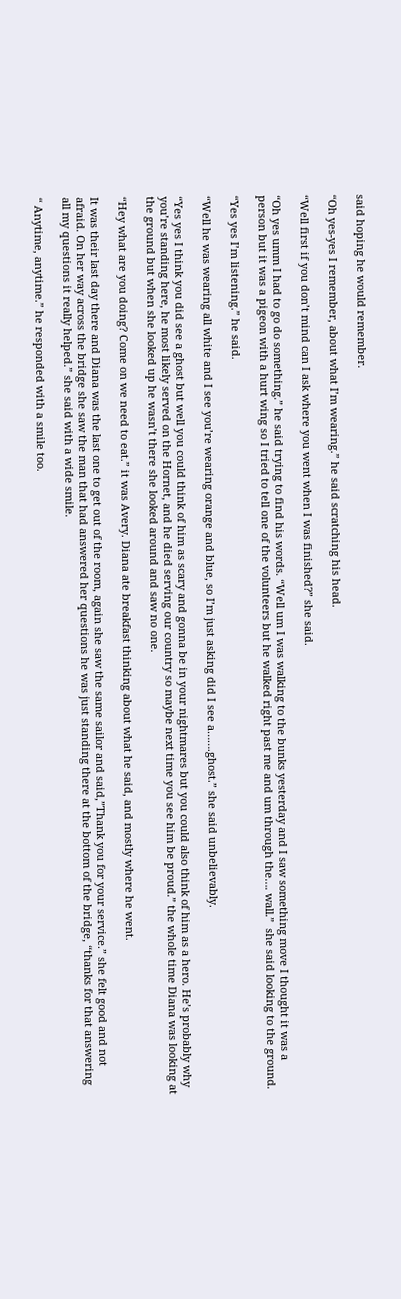said hoping he would remember.

“Oh yes-yes I remember, about what I’m wearing.” he said scratching his head.

“Well first if you don’t mind can I ask where you went when I was finished?” she said.

“Oh yes umm I had to go do something.” he said trying to find his words. “Well um I was walking to the bunks yesterday and I saw something move I thought it was a person but it was a pigeon with a hurt wing so I tried to tell one of the volunteers but he walked right past me and um through the…. wall.”  she said looking to the ground.

“Yes yes I’m listening.” he said.

“Well he was wearing all white and I see you’re wearing orange and blue, so I’m just asking did I see a…….ghost.” she said unbelievably.

“Yes yes I think you did see a ghost but well you could think of him as scary and gonna be in your nightmares but you could also think of him as a hero. He’s probably why you’re standing here, he most likely served on the Hornet, and he died serving our country so maybe next time you see him be proud.” the whole time Diana was looking at the ground but when she looked up he wasn’t there she looked around and saw no one.

“Hey what are you doing? Come on we need to eat.” it was Avery. Diana ate breakfast thinking about what he said, and mostly where he went.

It was their last day there and Diana was the last one to get out of the room, again she saw the same sailor and said,”Thank you for your service.” she felt good and not afraid. On her way across the bridge she saw the man that had answered her questions he was just standing there at the bottom of the bridge, “thanks for that answering all my questions it really helped.” she said with a wide smile.

“ Anytime, anytime.” he responded with a smile too.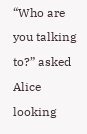“Who are you talking to?” asked Alice looking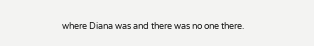where Diana was and there was no one there.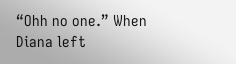“Ohh no one.” When Diana left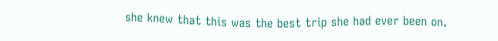she knew that this was the best trip she had ever been on.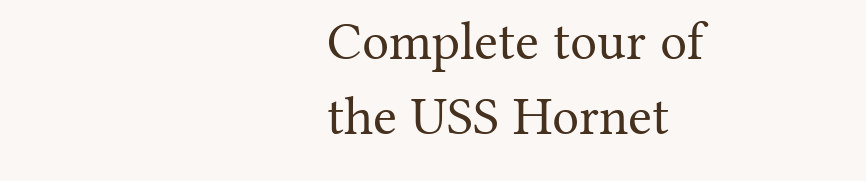Complete tour of the USS Hornet